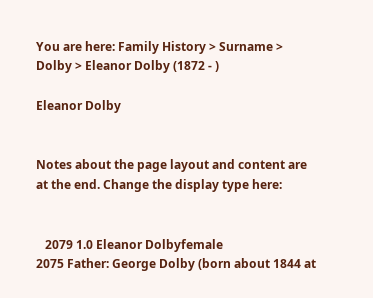You are here: Family History > Surname > Dolby > Eleanor Dolby (1872 - )

Eleanor Dolby


Notes about the page layout and content are at the end. Change the display type here:


   2079 1.0 Eleanor Dolbyfemale
2075 Father: George Dolby (born about 1844 at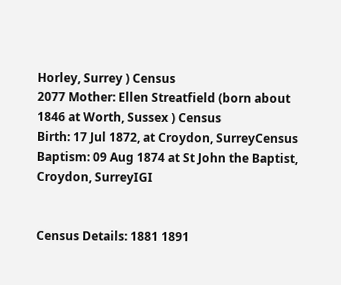Horley, Surrey ) Census
2077 Mother: Ellen Streatfield (born about 1846 at Worth, Sussex ) Census
Birth: 17 Jul 1872, at Croydon, SurreyCensus
Baptism: 09 Aug 1874 at St John the Baptist, Croydon, SurreyIGI


Census Details: 1881 1891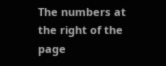The numbers at the right of the page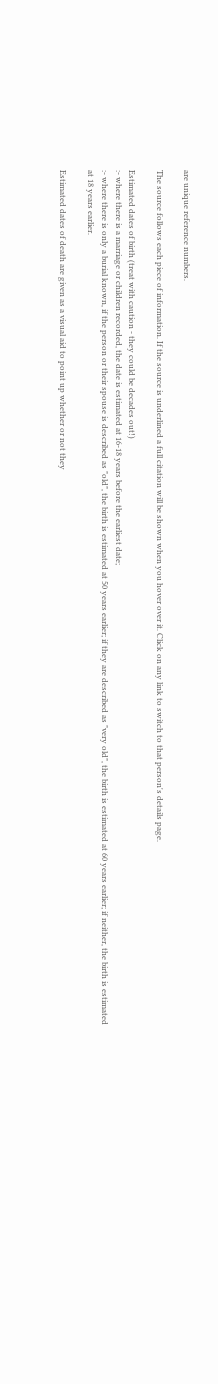are unique reference numbers.

The source follows each piece of information. If the source is underlined a full citation will be shown when you hover over it. Click on any link to switch to that person's details page.

Estimated dates of birth (treat with caution - they could be decades out!)
:- where there is a marriage or children recorded, the date is estimated at 16-18 years before the earliest date;
:- where there is only a burial known, if the person or their spouse is described as "old", the birth is estimated at 50 years earlier; if they are described as "very old", the birth is estimated at 60 years earlier; if neither, the birth is estimated at 18 years earlier.

Estimated dates of death are given as a visual aid to point up whether or not they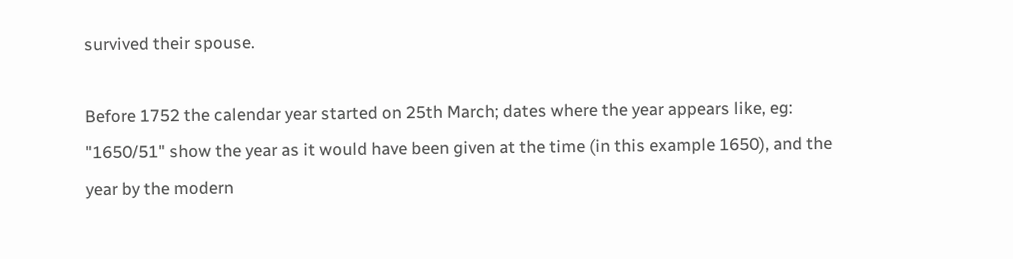survived their spouse.

Before 1752 the calendar year started on 25th March; dates where the year appears like, eg: "1650/51" show the year as it would have been given at the time (in this example 1650), and the year by the modern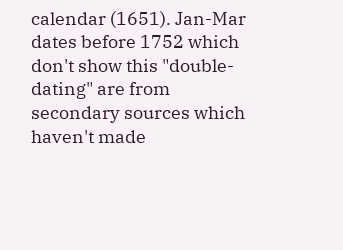calendar (1651). Jan-Mar dates before 1752 which don't show this "double-dating" are from secondary sources which haven't made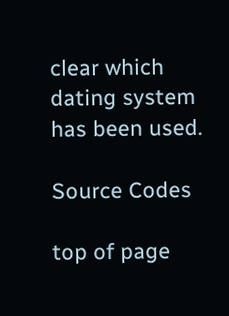clear which dating system has been used.

Source Codes

top of page